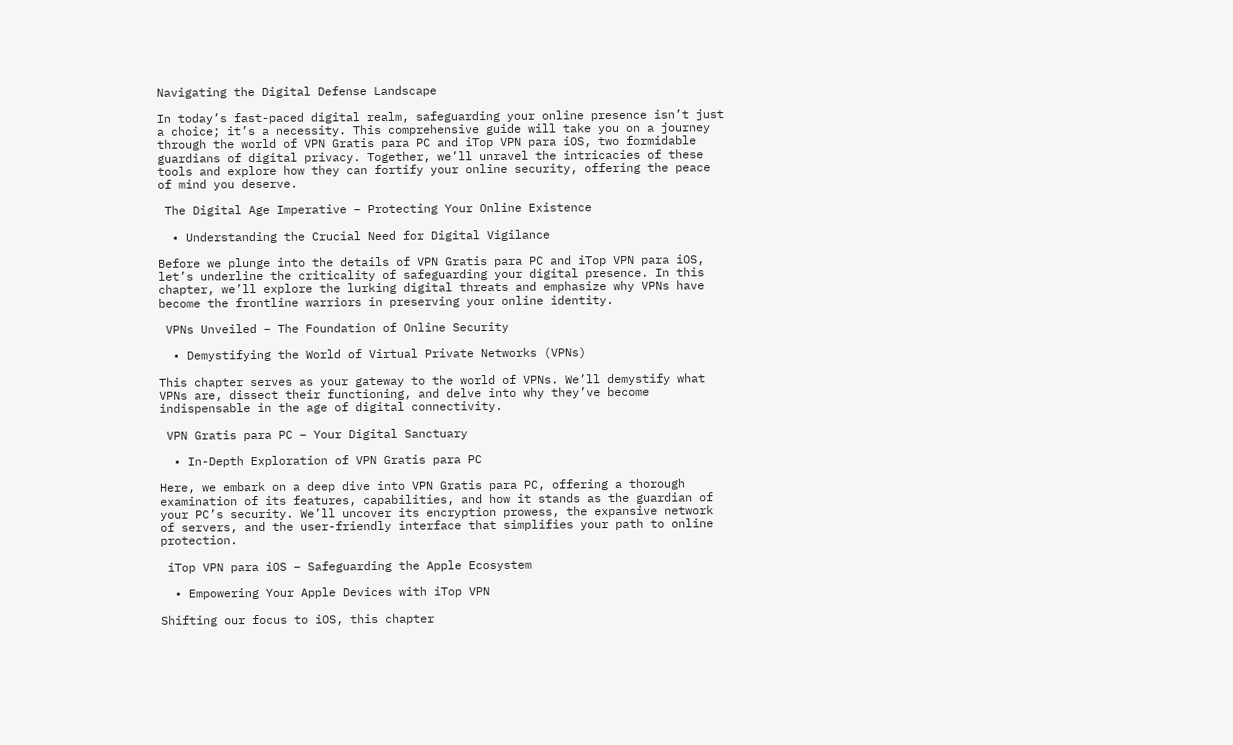Navigating the Digital Defense Landscape

In today’s fast-paced digital realm, safeguarding your online presence isn’t just a choice; it’s a necessity. This comprehensive guide will take you on a journey through the world of VPN Gratis para PC and iTop VPN para iOS, two formidable guardians of digital privacy. Together, we’ll unravel the intricacies of these tools and explore how they can fortify your online security, offering the peace of mind you deserve.

 The Digital Age Imperative – Protecting Your Online Existence

  • Understanding the Crucial Need for Digital Vigilance

Before we plunge into the details of VPN Gratis para PC and iTop VPN para iOS, let’s underline the criticality of safeguarding your digital presence. In this chapter, we’ll explore the lurking digital threats and emphasize why VPNs have become the frontline warriors in preserving your online identity.

 VPNs Unveiled – The Foundation of Online Security

  • Demystifying the World of Virtual Private Networks (VPNs)

This chapter serves as your gateway to the world of VPNs. We’ll demystify what VPNs are, dissect their functioning, and delve into why they’ve become indispensable in the age of digital connectivity.

 VPN Gratis para PC – Your Digital Sanctuary

  • In-Depth Exploration of VPN Gratis para PC

Here, we embark on a deep dive into VPN Gratis para PC, offering a thorough examination of its features, capabilities, and how it stands as the guardian of your PC’s security. We’ll uncover its encryption prowess, the expansive network of servers, and the user-friendly interface that simplifies your path to online protection.

 iTop VPN para iOS – Safeguarding the Apple Ecosystem

  • Empowering Your Apple Devices with iTop VPN

Shifting our focus to iOS, this chapter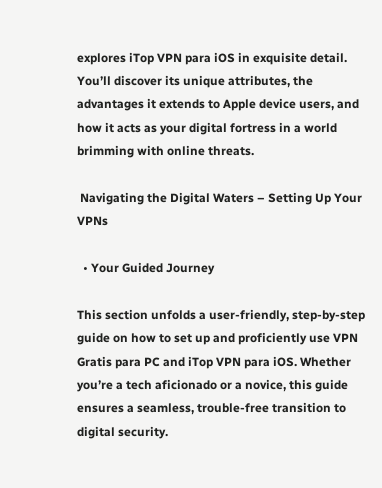explores iTop VPN para iOS in exquisite detail. You’ll discover its unique attributes, the advantages it extends to Apple device users, and how it acts as your digital fortress in a world brimming with online threats.

 Navigating the Digital Waters – Setting Up Your VPNs

  • Your Guided Journey

This section unfolds a user-friendly, step-by-step guide on how to set up and proficiently use VPN Gratis para PC and iTop VPN para iOS. Whether you’re a tech aficionado or a novice, this guide ensures a seamless, trouble-free transition to digital security.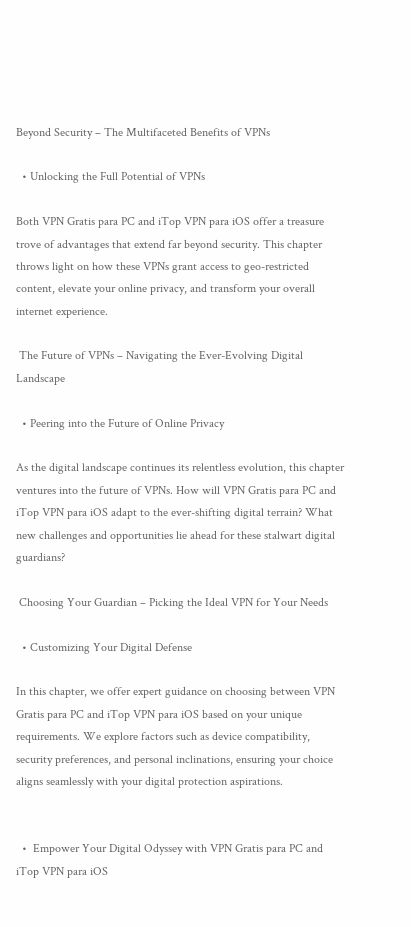Beyond Security – The Multifaceted Benefits of VPNs

  • Unlocking the Full Potential of VPNs

Both VPN Gratis para PC and iTop VPN para iOS offer a treasure trove of advantages that extend far beyond security. This chapter throws light on how these VPNs grant access to geo-restricted content, elevate your online privacy, and transform your overall internet experience.

 The Future of VPNs – Navigating the Ever-Evolving Digital Landscape

  • Peering into the Future of Online Privacy

As the digital landscape continues its relentless evolution, this chapter ventures into the future of VPNs. How will VPN Gratis para PC and iTop VPN para iOS adapt to the ever-shifting digital terrain? What new challenges and opportunities lie ahead for these stalwart digital guardians?

 Choosing Your Guardian – Picking the Ideal VPN for Your Needs

  • Customizing Your Digital Defense

In this chapter, we offer expert guidance on choosing between VPN Gratis para PC and iTop VPN para iOS based on your unique requirements. We explore factors such as device compatibility, security preferences, and personal inclinations, ensuring your choice aligns seamlessly with your digital protection aspirations.


  •  Empower Your Digital Odyssey with VPN Gratis para PC and iTop VPN para iOS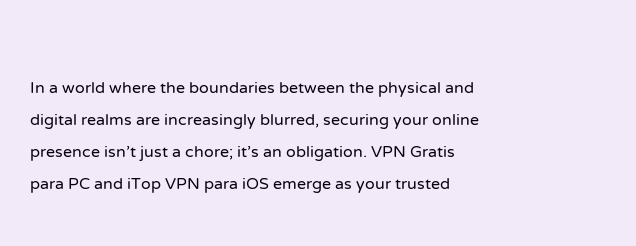In a world where the boundaries between the physical and digital realms are increasingly blurred, securing your online presence isn’t just a chore; it’s an obligation. VPN Gratis para PC and iTop VPN para iOS emerge as your trusted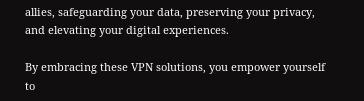allies, safeguarding your data, preserving your privacy, and elevating your digital experiences.

By embracing these VPN solutions, you empower yourself to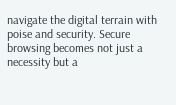navigate the digital terrain with poise and security. Secure browsing becomes not just a necessity but a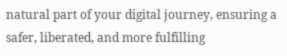natural part of your digital journey, ensuring a safer, liberated, and more fulfilling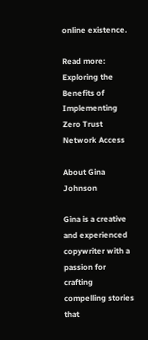online existence.

Read more: Exploring the Benefits of Implementing Zero Trust Network Access

About Gina Johnson

Gina is a creative and experienced copywriter with a passion for crafting compelling stories that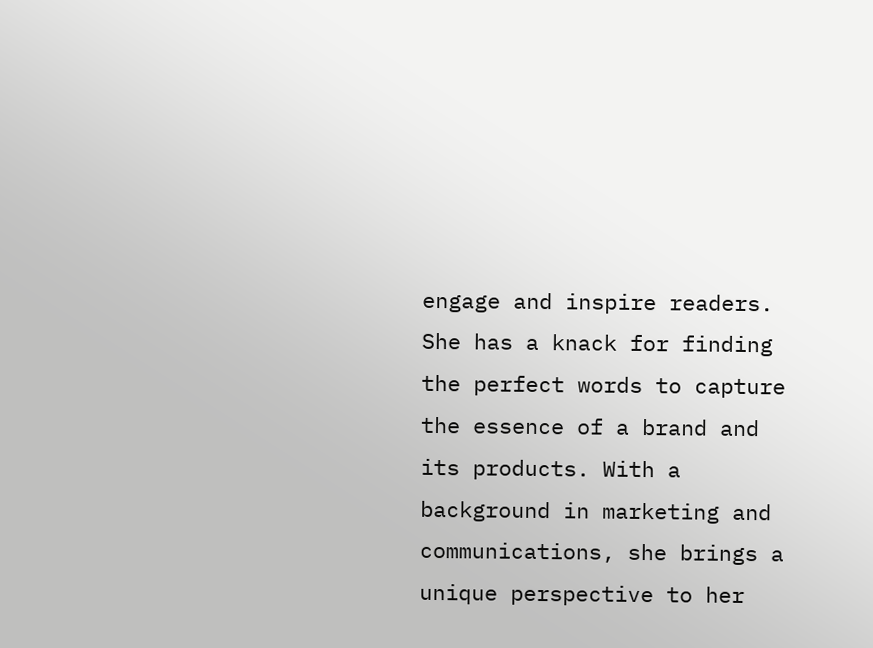engage and inspire readers. She has a knack for finding the perfect words to capture the essence of a brand and its products. With a background in marketing and communications, she brings a unique perspective to her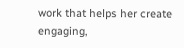work that helps her create engaging,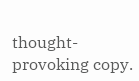thought-provoking copy.